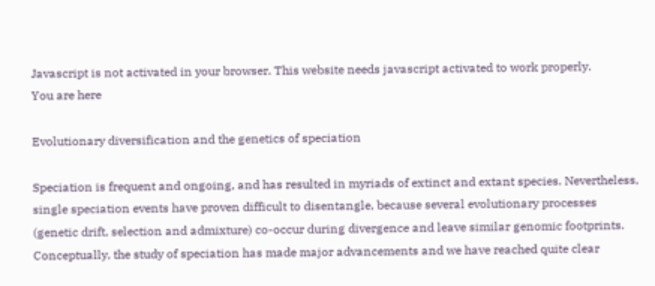Javascript is not activated in your browser. This website needs javascript activated to work properly.
You are here

Evolutionary diversification and the genetics of speciation

Speciation is frequent and ongoing, and has resulted in myriads of extinct and extant species. Nevertheless, single speciation events have proven difficult to disentangle, because several evolutionary processes (genetic drift, selection and admixture) co-occur during divergence and leave similar genomic footprints. Conceptually, the study of speciation has made major advancements and we have reached quite clear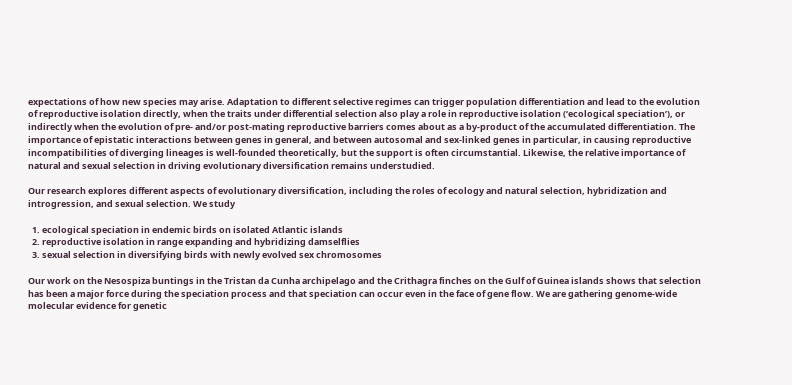expectations of how new species may arise. Adaptation to different selective regimes can trigger population differentiation and lead to the evolution of reproductive isolation directly, when the traits under differential selection also play a role in reproductive isolation (‘ecological speciation’), or indirectly when the evolution of pre- and/or post-mating reproductive barriers comes about as a by-product of the accumulated differentiation. The importance of epistatic interactions between genes in general, and between autosomal and sex-linked genes in particular, in causing reproductive incompatibilities of diverging lineages is well-founded theoretically, but the support is often circumstantial. Likewise, the relative importance of natural and sexual selection in driving evolutionary diversification remains understudied.

Our research explores different aspects of evolutionary diversification, including the roles of ecology and natural selection, hybridization and introgression, and sexual selection. We study

  1. ecological speciation in endemic birds on isolated Atlantic islands
  2. reproductive isolation in range expanding and hybridizing damselflies
  3. sexual selection in diversifying birds with newly evolved sex chromosomes

Our work on the Nesospiza buntings in the Tristan da Cunha archipelago and the Crithagra finches on the Gulf of Guinea islands shows that selection has been a major force during the speciation process and that speciation can occur even in the face of gene flow. We are gathering genome-wide molecular evidence for genetic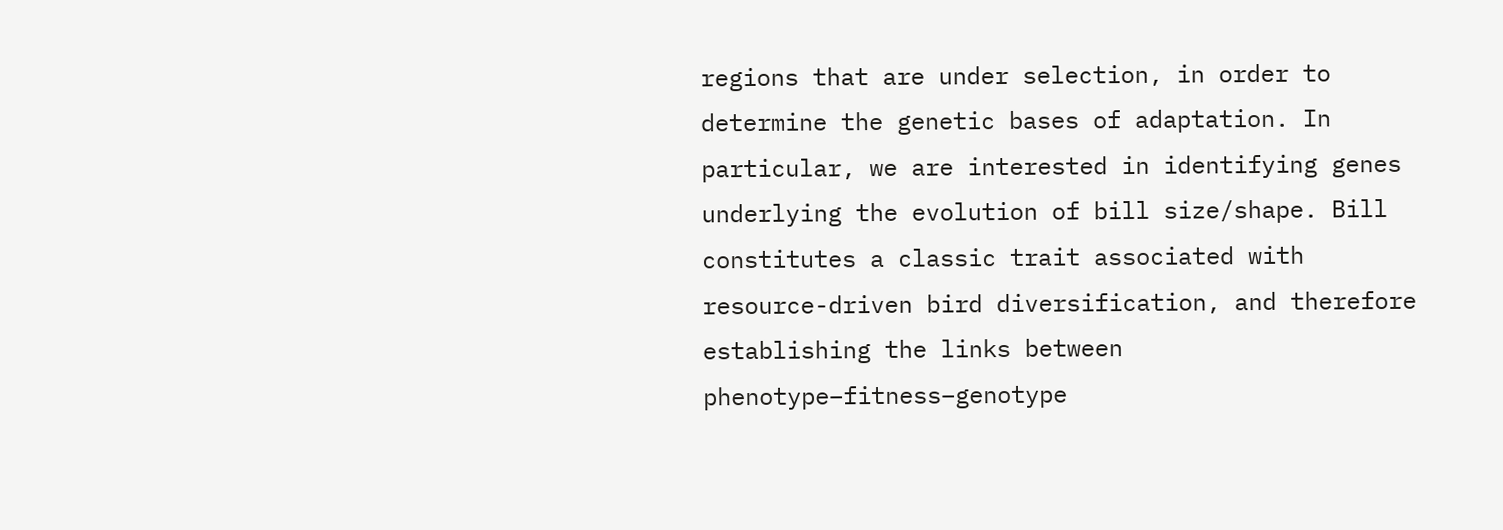regions that are under selection, in order to determine the genetic bases of adaptation. In particular, we are interested in identifying genes underlying the evolution of bill size/shape. Bill constitutes a classic trait associated with resource-driven bird diversification, and therefore establishing the links between phenotype–fitness–genotype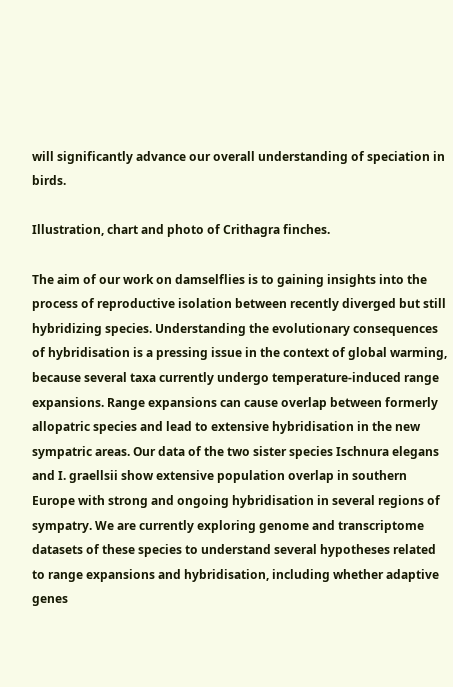will significantly advance our overall understanding of speciation in birds.

Illustration, chart and photo of Crithagra finches.

The aim of our work on damselflies is to gaining insights into the process of reproductive isolation between recently diverged but still hybridizing species. Understanding the evolutionary consequences of hybridisation is a pressing issue in the context of global warming, because several taxa currently undergo temperature-induced range expansions. Range expansions can cause overlap between formerly allopatric species and lead to extensive hybridisation in the new sympatric areas. Our data of the two sister species Ischnura elegans and I. graellsii show extensive population overlap in southern Europe with strong and ongoing hybridisation in several regions of sympatry. We are currently exploring genome and transcriptome datasets of these species to understand several hypotheses related to range expansions and hybridisation, including whether adaptive genes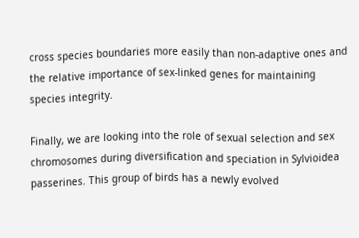cross species boundaries more easily than non-adaptive ones and the relative importance of sex-linked genes for maintaining species integrity.

Finally, we are looking into the role of sexual selection and sex chromosomes during diversification and speciation in Sylvioidea passerines. This group of birds has a newly evolved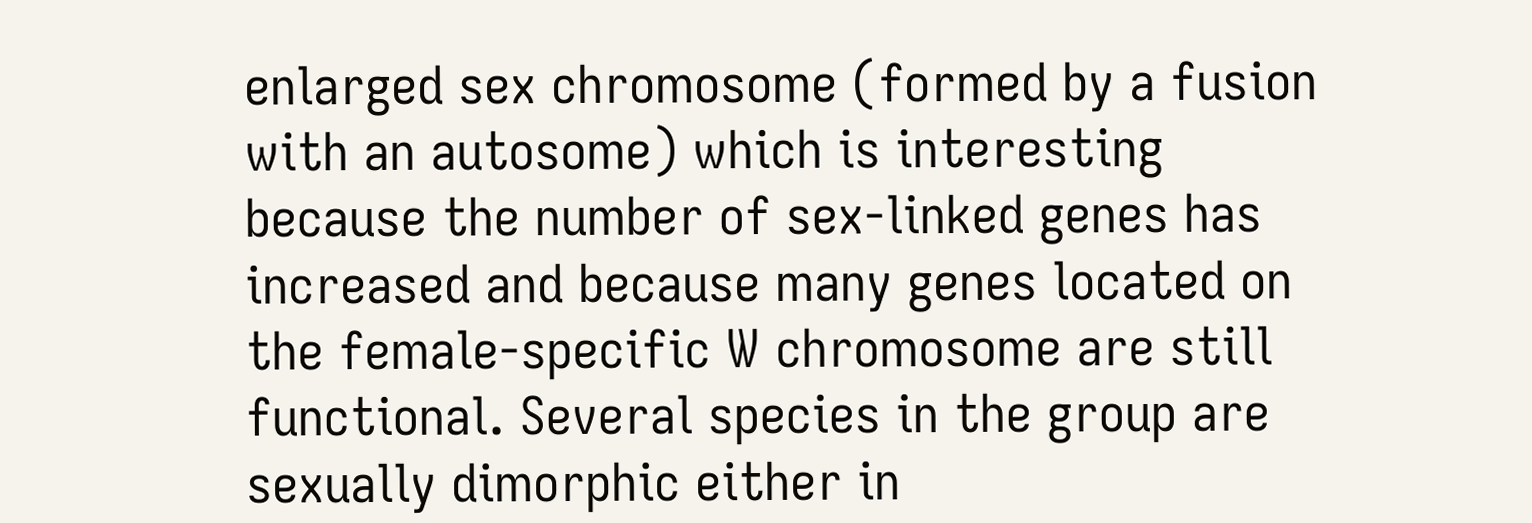enlarged sex chromosome (formed by a fusion with an autosome) which is interesting because the number of sex-linked genes has increased and because many genes located on the female-specific W chromosome are still functional. Several species in the group are sexually dimorphic either in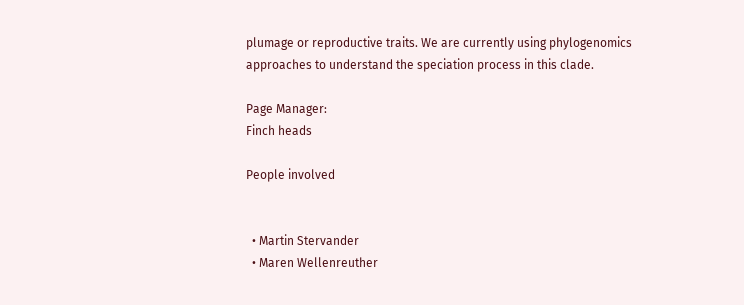plumage or reproductive traits. We are currently using phylogenomics approaches to understand the speciation process in this clade.

Page Manager:
Finch heads

People involved


  • Martin Stervander
  • Maren Wellenreuther